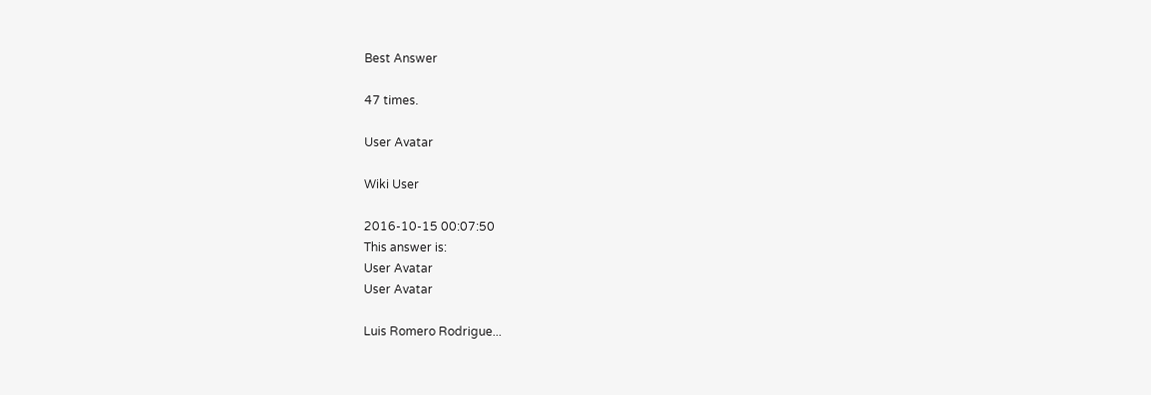Best Answer

47 times.

User Avatar

Wiki User

2016-10-15 00:07:50
This answer is:
User Avatar
User Avatar

Luis Romero Rodrigue...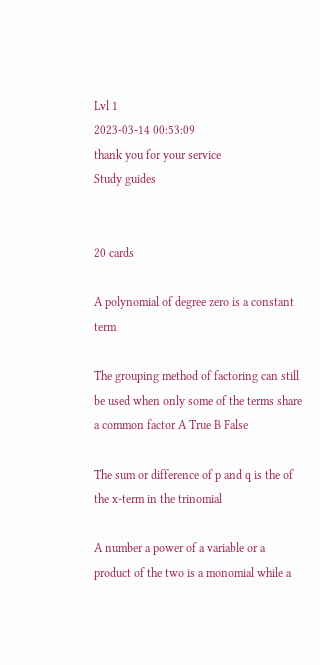Lvl 1
2023-03-14 00:53:09
thank you for your service
Study guides


20 cards

A polynomial of degree zero is a constant term

The grouping method of factoring can still be used when only some of the terms share a common factor A True B False

The sum or difference of p and q is the of the x-term in the trinomial

A number a power of a variable or a product of the two is a monomial while a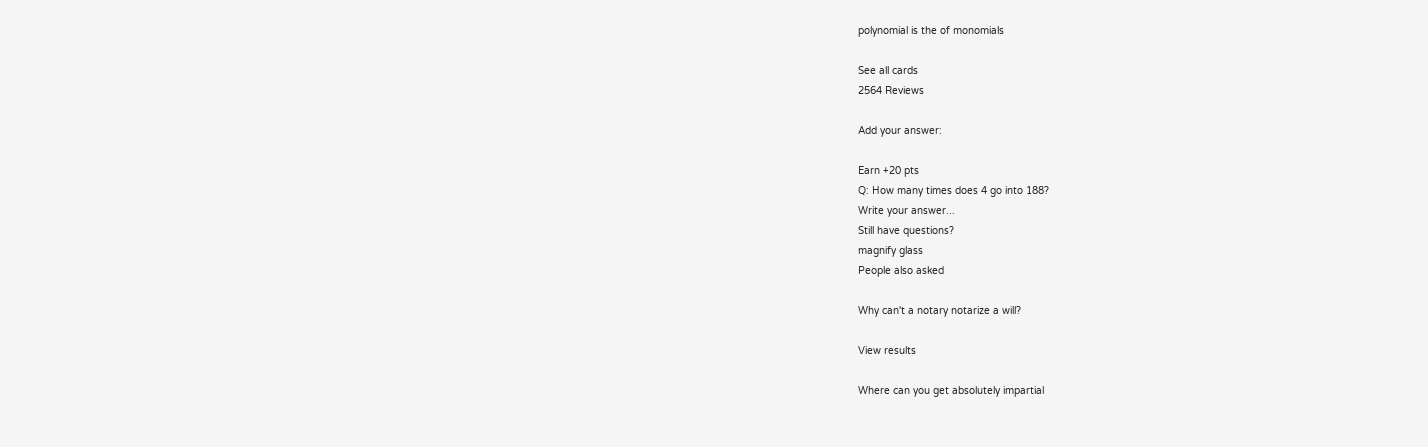polynomial is the of monomials

See all cards
2564 Reviews

Add your answer:

Earn +20 pts
Q: How many times does 4 go into 188?
Write your answer...
Still have questions?
magnify glass
People also asked

Why can't a notary notarize a will?

View results

Where can you get absolutely impartial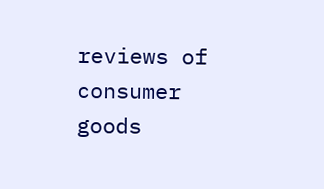reviews of consumer goods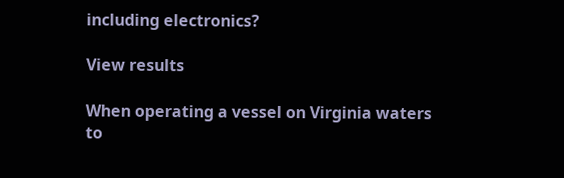including electronics?

View results

When operating a vessel on Virginia waters to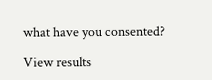what have you consented?

View results